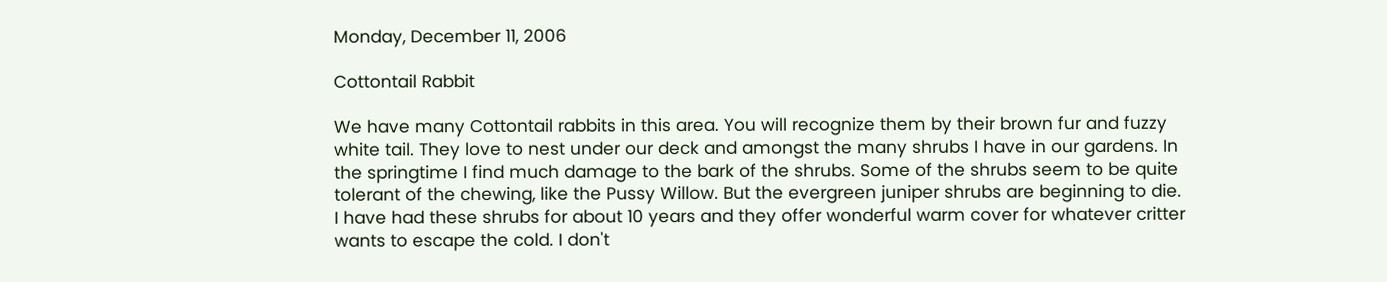Monday, December 11, 2006

Cottontail Rabbit

We have many Cottontail rabbits in this area. You will recognize them by their brown fur and fuzzy white tail. They love to nest under our deck and amongst the many shrubs I have in our gardens. In the springtime I find much damage to the bark of the shrubs. Some of the shrubs seem to be quite tolerant of the chewing, like the Pussy Willow. But the evergreen juniper shrubs are beginning to die. I have had these shrubs for about 10 years and they offer wonderful warm cover for whatever critter wants to escape the cold. I don't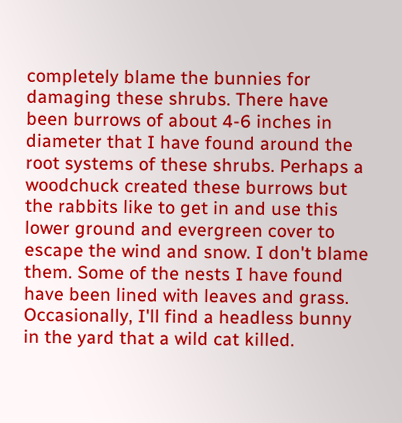completely blame the bunnies for damaging these shrubs. There have been burrows of about 4-6 inches in diameter that I have found around the root systems of these shrubs. Perhaps a woodchuck created these burrows but the rabbits like to get in and use this lower ground and evergreen cover to escape the wind and snow. I don't blame them. Some of the nests I have found have been lined with leaves and grass. Occasionally, I'll find a headless bunny in the yard that a wild cat killed.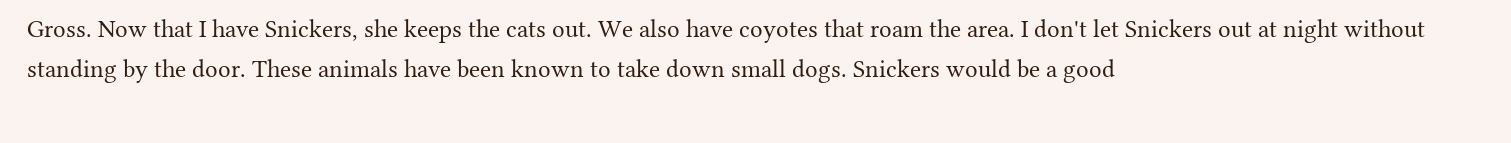Gross. Now that I have Snickers, she keeps the cats out. We also have coyotes that roam the area. I don't let Snickers out at night without standing by the door. These animals have been known to take down small dogs. Snickers would be a good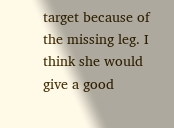target because of the missing leg. I think she would give a good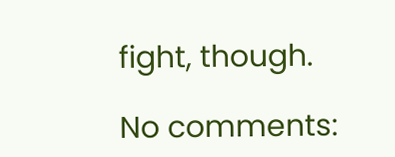fight, though.

No comments: